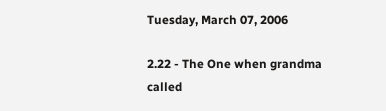Tuesday, March 07, 2006

2.22 - The One when grandma called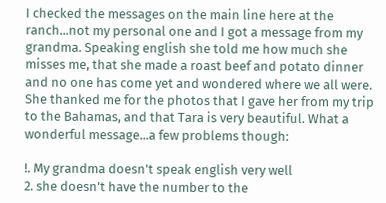I checked the messages on the main line here at the ranch...not my personal one and I got a message from my grandma. Speaking english she told me how much she misses me, that she made a roast beef and potato dinner and no one has come yet and wondered where we all were. She thanked me for the photos that I gave her from my trip to the Bahamas, and that Tara is very beautiful. What a wonderful message...a few problems though:

!. My grandma doesn't speak english very well
2. she doesn't have the number to the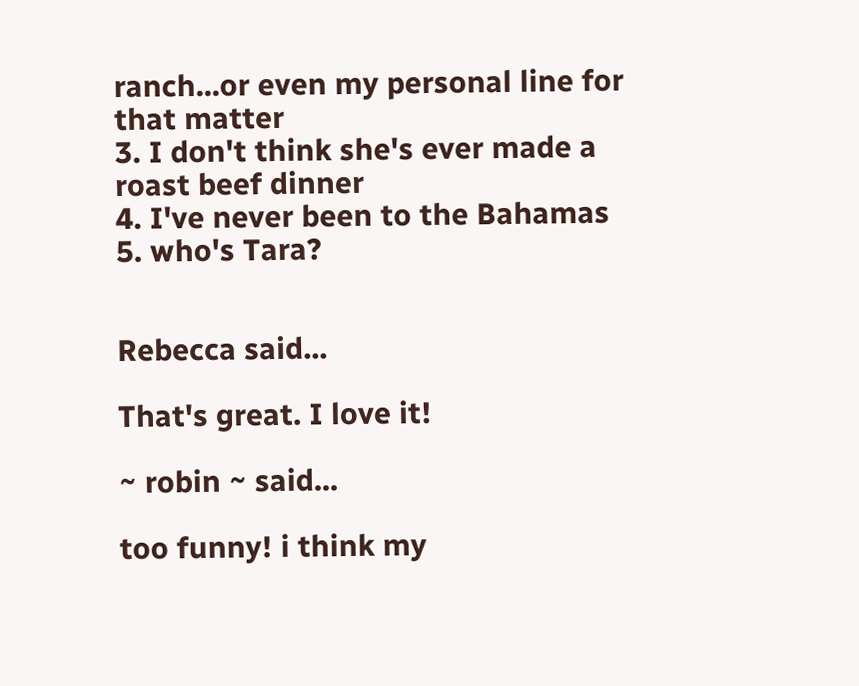ranch...or even my personal line for that matter
3. I don't think she's ever made a roast beef dinner
4. I've never been to the Bahamas
5. who's Tara?


Rebecca said...

That's great. I love it!

~ robin ~ said...

too funny! i think my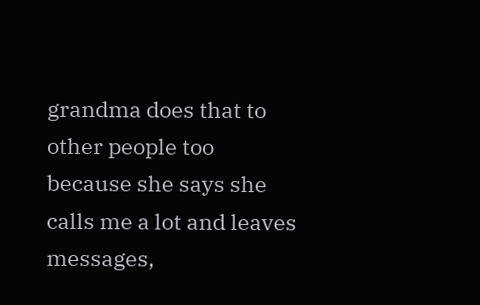grandma does that to other people too because she says she calls me a lot and leaves messages,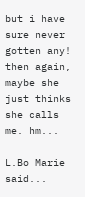but i have sure never gotten any! then again, maybe she just thinks she calls me. hm...

L.Bo Marie said...